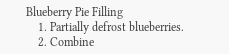Blueberry Pie Filling
    1. Partially defrost blueberries.
    2. Combine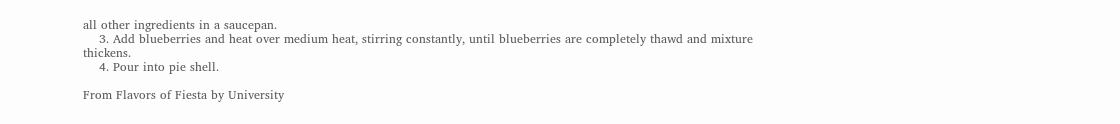all other ingredients in a saucepan.
    3. Add blueberries and heat over medium heat, stirring constantly, until blueberries are completely thawd and mixture thickens.
    4. Pour into pie shell.

From Flavors of Fiesta by University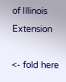of Illinois Extension

<- fold here